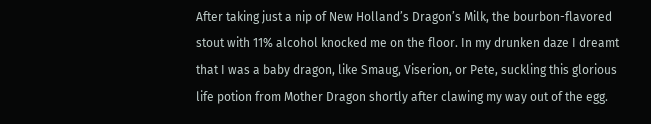After taking just a nip of New Holland’s Dragon’s Milk, the bourbon-flavored stout with 11% alcohol knocked me on the floor. In my drunken daze I dreamt that I was a baby dragon, like Smaug, Viserion, or Pete, suckling this glorious life potion from Mother Dragon shortly after clawing my way out of the egg.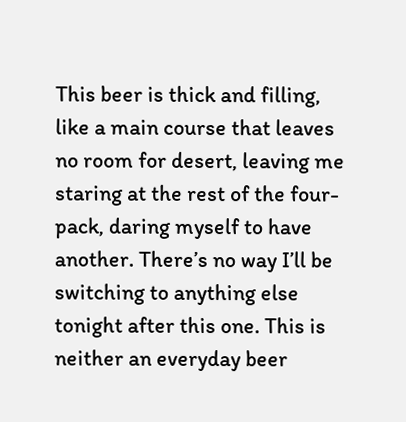This beer is thick and filling, like a main course that leaves no room for desert, leaving me staring at the rest of the four-pack, daring myself to have another. There’s no way I’ll be switching to anything else tonight after this one. This is neither an everyday beer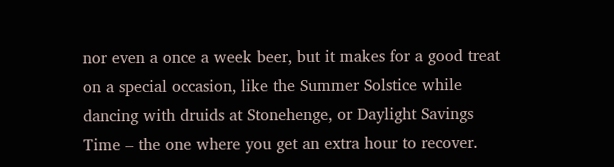nor even a once a week beer, but it makes for a good treat on a special occasion, like the Summer Solstice while dancing with druids at Stonehenge, or Daylight Savings Time – the one where you get an extra hour to recover.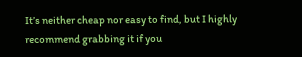It’s neither cheap nor easy to find, but I highly recommend grabbing it if you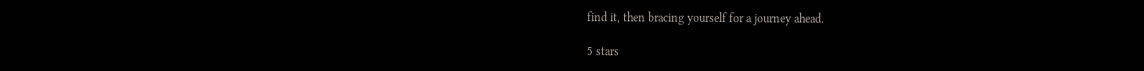find it, then bracing yourself for a journey ahead.

5 stars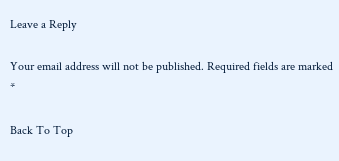Leave a Reply

Your email address will not be published. Required fields are marked *

Back To Top